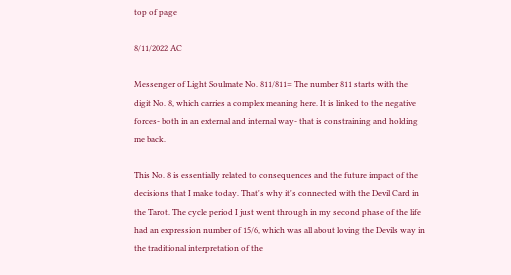top of page

8/11/2022 AC

Messenger of Light Soulmate No. 811/811= The number 811 starts with the digit No. 8, which carries a complex meaning here. It is linked to the negative forces- both in an external and internal way- that is constraining and holding me back.

This No. 8 is essentially related to consequences and the future impact of the decisions that I make today. That's why it's connected with the Devil Card in the Tarot. The cycle period I just went through in my second phase of the life had an expression number of 15/6, which was all about loving the Devils way in the traditional interpretation of the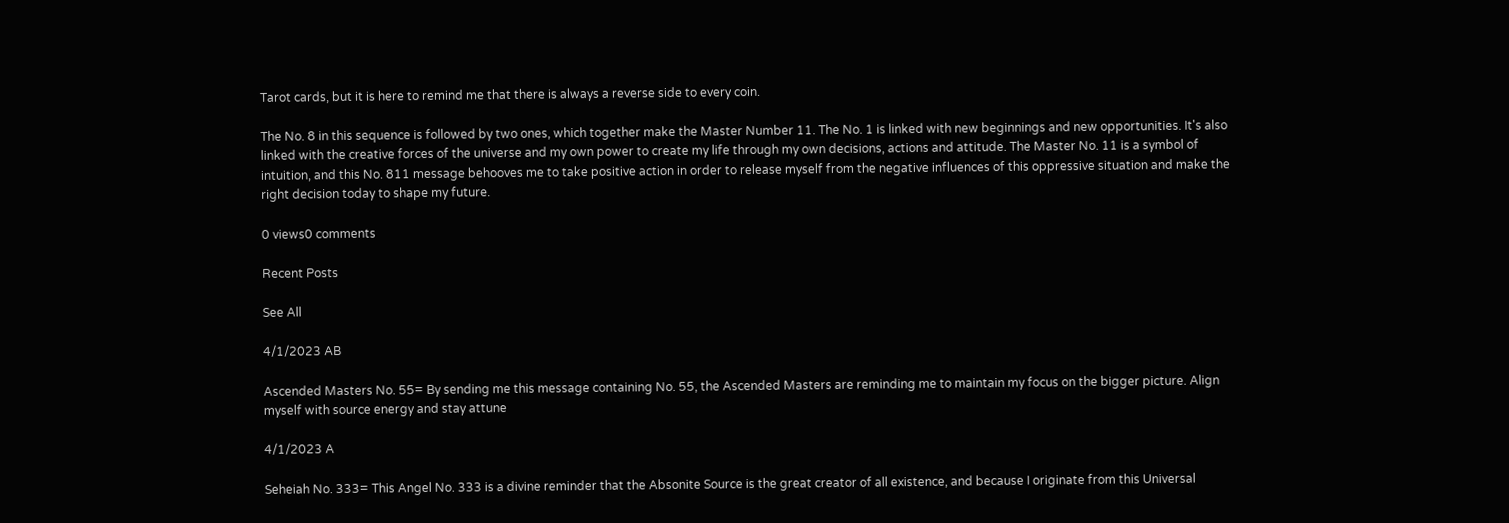Tarot cards, but it is here to remind me that there is always a reverse side to every coin.

The No. 8 in this sequence is followed by two ones, which together make the Master Number 11. The No. 1 is linked with new beginnings and new opportunities. It's also linked with the creative forces of the universe and my own power to create my life through my own decisions, actions and attitude. The Master No. 11 is a symbol of intuition, and this No. 811 message behooves me to take positive action in order to release myself from the negative influences of this oppressive situation and make the right decision today to shape my future.

0 views0 comments

Recent Posts

See All

4/1/2023 AB

Ascended Masters No. 55= By sending me this message containing No. 55, the Ascended Masters are reminding me to maintain my focus on the bigger picture. Align myself with source energy and stay attune

4/1/2023 A

Seheiah No. 333= This Angel No. 333 is a divine reminder that the Absonite Source is the great creator of all existence, and because I originate from this Universal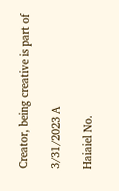Creator, being creative is part of

3/31/2023 A

Haiaiel No.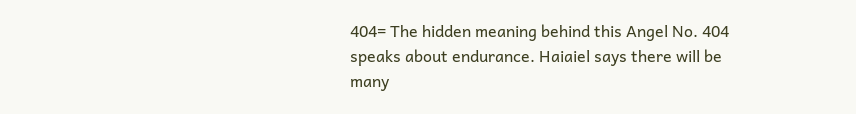404= The hidden meaning behind this Angel No. 404 speaks about endurance. Haiaiel says there will be many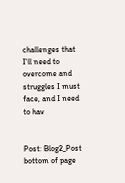challenges that I'll need to overcome and struggles I must face, and I need to hav


Post: Blog2_Post
bottom of page